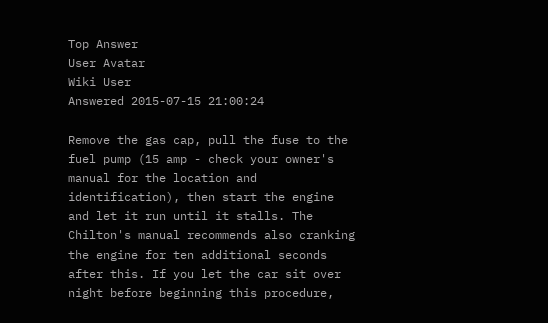Top Answer
User Avatar
Wiki User
Answered 2015-07-15 21:00:24

Remove the gas cap, pull the fuse to the fuel pump (15 amp - check your owner's manual for the location and identification), then start the engine and let it run until it stalls. The Chilton's manual recommends also cranking the engine for ten additional seconds after this. If you let the car sit over night before beginning this procedure,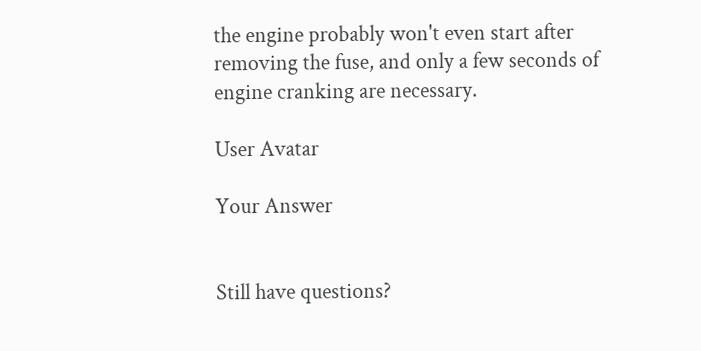the engine probably won't even start after removing the fuse, and only a few seconds of engine cranking are necessary.

User Avatar

Your Answer


Still have questions?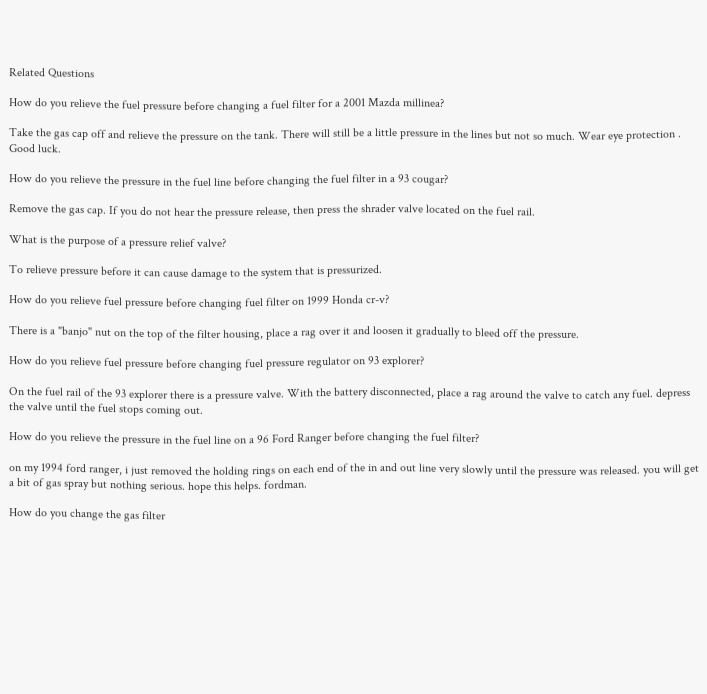Related Questions

How do you relieve the fuel pressure before changing a fuel filter for a 2001 Mazda millinea?

Take the gas cap off and relieve the pressure on the tank. There will still be a little pressure in the lines but not so much. Wear eye protection . Good luck.

How do you relieve the pressure in the fuel line before changing the fuel filter in a 93 cougar?

Remove the gas cap. If you do not hear the pressure release, then press the shrader valve located on the fuel rail.

What is the purpose of a pressure relief valve?

To relieve pressure before it can cause damage to the system that is pressurized.

How do you relieve fuel pressure before changing fuel filter on 1999 Honda cr-v?

There is a "banjo" nut on the top of the filter housing, place a rag over it and loosen it gradually to bleed off the pressure.

How do you relieve fuel pressure before changing fuel pressure regulator on 93 explorer?

On the fuel rail of the 93 explorer there is a pressure valve. With the battery disconnected, place a rag around the valve to catch any fuel. depress the valve until the fuel stops coming out.

How do you relieve the pressure in the fuel line on a 96 Ford Ranger before changing the fuel filter?

on my 1994 ford ranger, i just removed the holding rings on each end of the in and out line very slowly until the pressure was released. you will get a bit of gas spray but nothing serious. hope this helps. fordman.

How do you change the gas filter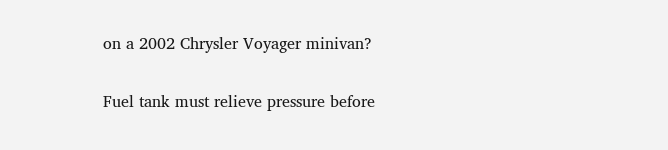on a 2002 Chrysler Voyager minivan?

Fuel tank must relieve pressure before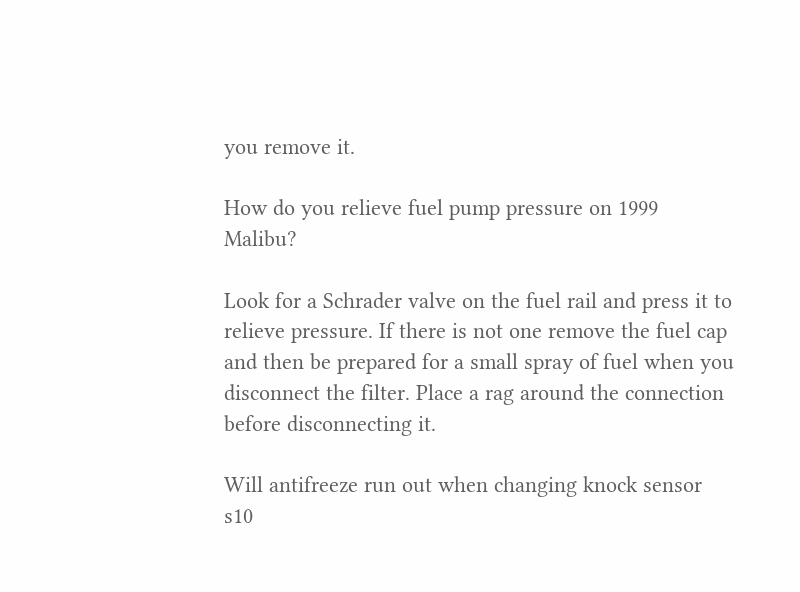you remove it.

How do you relieve fuel pump pressure on 1999 Malibu?

Look for a Schrader valve on the fuel rail and press it to relieve pressure. If there is not one remove the fuel cap and then be prepared for a small spray of fuel when you disconnect the filter. Place a rag around the connection before disconnecting it.

Will antifreeze run out when changing knock sensor s10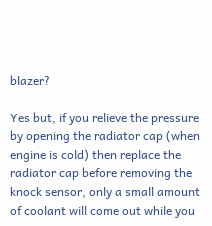blazer?

Yes but, if you relieve the pressure by opening the radiator cap (when engine is cold) then replace the radiator cap before removing the knock sensor, only a small amount of coolant will come out while you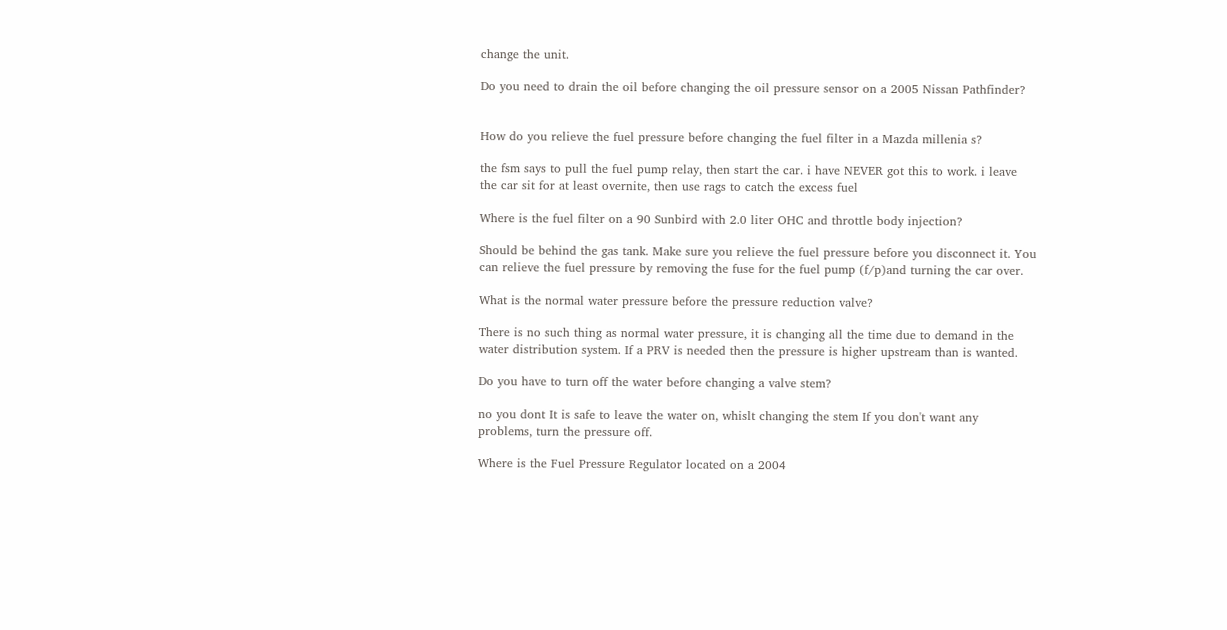change the unit.

Do you need to drain the oil before changing the oil pressure sensor on a 2005 Nissan Pathfinder?


How do you relieve the fuel pressure before changing the fuel filter in a Mazda millenia s?

the fsm says to pull the fuel pump relay, then start the car. i have NEVER got this to work. i leave the car sit for at least overnite, then use rags to catch the excess fuel

Where is the fuel filter on a 90 Sunbird with 2.0 liter OHC and throttle body injection?

Should be behind the gas tank. Make sure you relieve the fuel pressure before you disconnect it. You can relieve the fuel pressure by removing the fuse for the fuel pump (f/p)and turning the car over.

What is the normal water pressure before the pressure reduction valve?

There is no such thing as normal water pressure, it is changing all the time due to demand in the water distribution system. If a PRV is needed then the pressure is higher upstream than is wanted.

Do you have to turn off the water before changing a valve stem?

no you dont It is safe to leave the water on, whislt changing the stem If you don't want any problems, turn the pressure off.

Where is the Fuel Pressure Regulator located on a 2004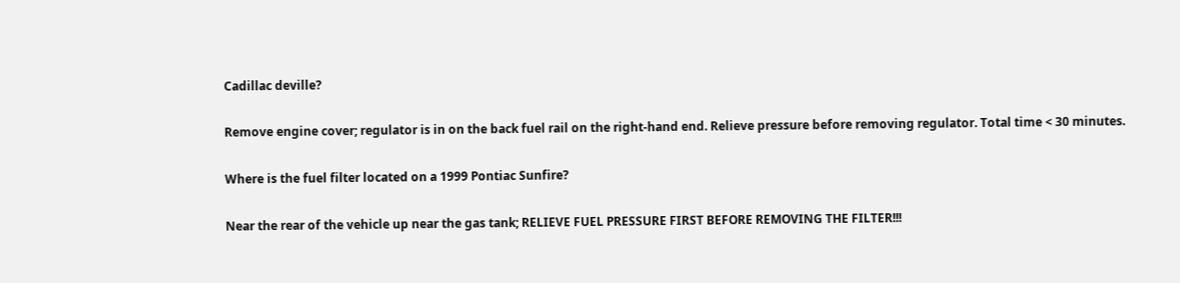Cadillac deville?

Remove engine cover; regulator is in on the back fuel rail on the right-hand end. Relieve pressure before removing regulator. Total time < 30 minutes.

Where is the fuel filter located on a 1999 Pontiac Sunfire?

Near the rear of the vehicle up near the gas tank; RELIEVE FUEL PRESSURE FIRST BEFORE REMOVING THE FILTER!!!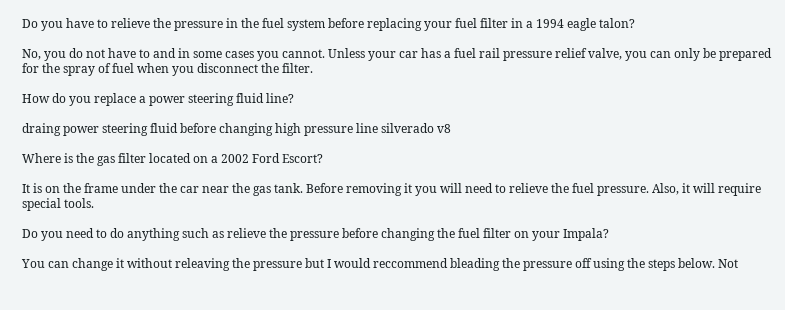Do you have to relieve the pressure in the fuel system before replacing your fuel filter in a 1994 eagle talon?

No, you do not have to and in some cases you cannot. Unless your car has a fuel rail pressure relief valve, you can only be prepared for the spray of fuel when you disconnect the filter.

How do you replace a power steering fluid line?

draing power steering fluid before changing high pressure line silverado v8

Where is the gas filter located on a 2002 Ford Escort?

It is on the frame under the car near the gas tank. Before removing it you will need to relieve the fuel pressure. Also, it will require special tools.

Do you need to do anything such as relieve the pressure before changing the fuel filter on your Impala?

You can change it without releaving the pressure but I would reccommend bleading the pressure off using the steps below. Not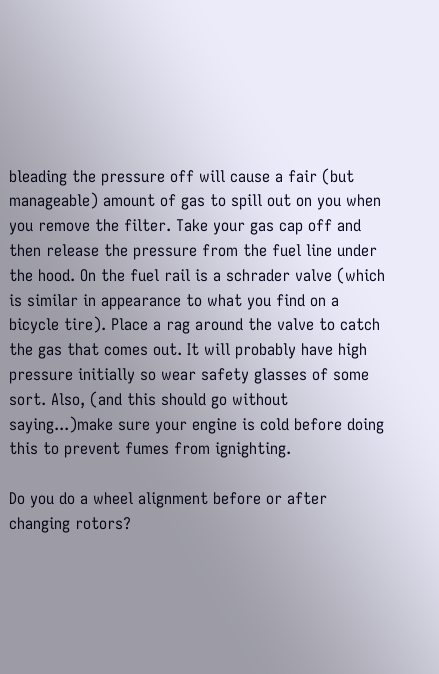bleading the pressure off will cause a fair (but manageable) amount of gas to spill out on you when you remove the filter. Take your gas cap off and then release the pressure from the fuel line under the hood. On the fuel rail is a schrader valve (which is similar in appearance to what you find on a bicycle tire). Place a rag around the valve to catch the gas that comes out. It will probably have high pressure initially so wear safety glasses of some sort. Also, (and this should go without saying...)make sure your engine is cold before doing this to prevent fumes from ignighting.

Do you do a wheel alignment before or after changing rotors?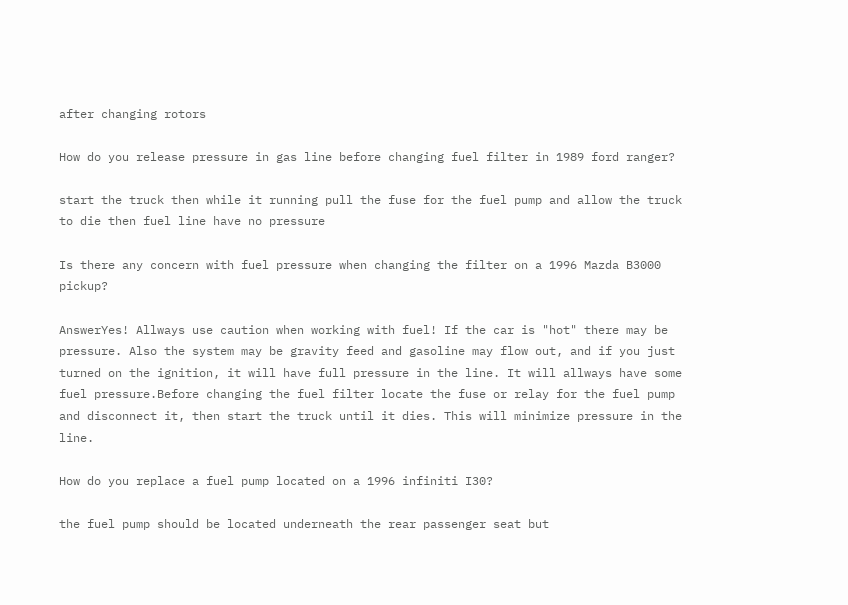after changing rotors

How do you release pressure in gas line before changing fuel filter in 1989 ford ranger?

start the truck then while it running pull the fuse for the fuel pump and allow the truck to die then fuel line have no pressure

Is there any concern with fuel pressure when changing the filter on a 1996 Mazda B3000 pickup?

AnswerYes! Allways use caution when working with fuel! If the car is "hot" there may be pressure. Also the system may be gravity feed and gasoline may flow out, and if you just turned on the ignition, it will have full pressure in the line. It will allways have some fuel pressure.Before changing the fuel filter locate the fuse or relay for the fuel pump and disconnect it, then start the truck until it dies. This will minimize pressure in the line.

How do you replace a fuel pump located on a 1996 infiniti I30?

the fuel pump should be located underneath the rear passenger seat but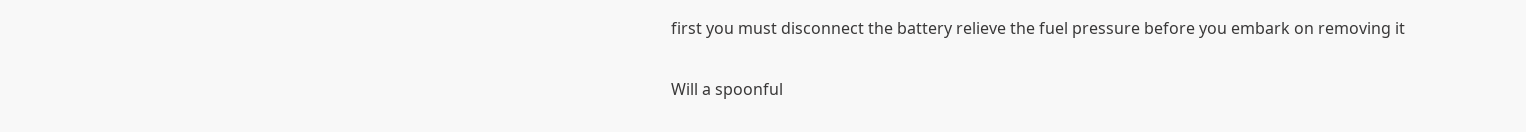first you must disconnect the battery relieve the fuel pressure before you embark on removing it

Will a spoonful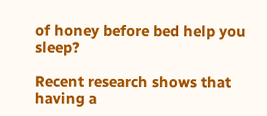of honey before bed help you sleep?

Recent research shows that having a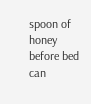spoon of honey before bed can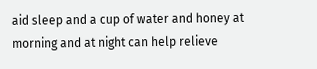aid sleep and a cup of water and honey at morning and at night can help relieve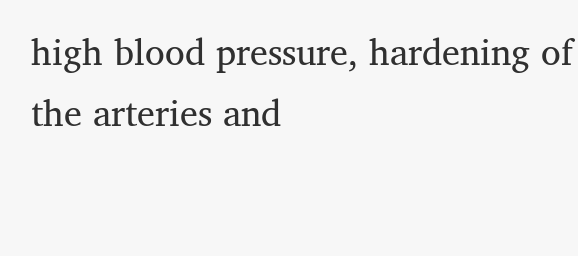high blood pressure, hardening of the arteries and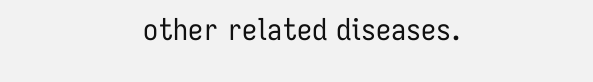other related diseases.